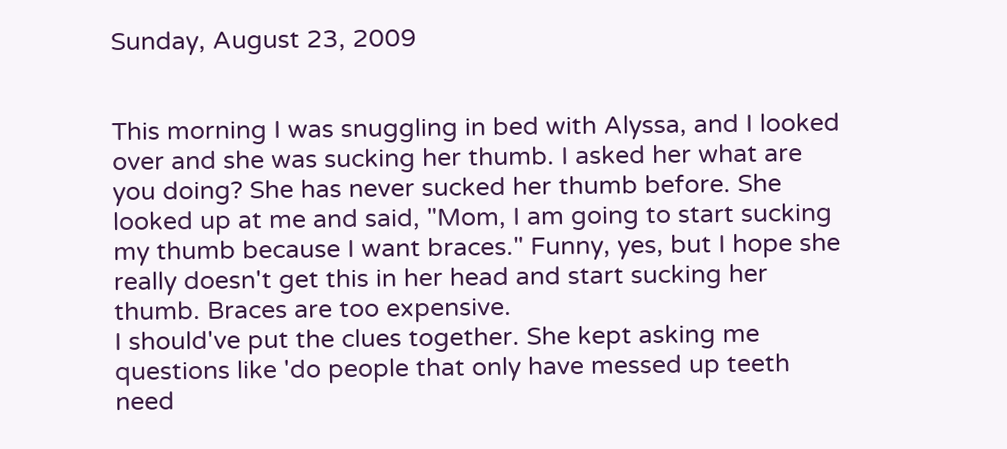Sunday, August 23, 2009


This morning I was snuggling in bed with Alyssa, and I looked over and she was sucking her thumb. I asked her what are you doing? She has never sucked her thumb before. She looked up at me and said, "Mom, I am going to start sucking my thumb because I want braces." Funny, yes, but I hope she really doesn't get this in her head and start sucking her thumb. Braces are too expensive.
I should've put the clues together. She kept asking me questions like 'do people that only have messed up teeth need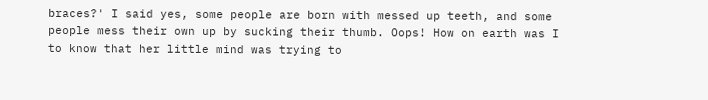braces?' I said yes, some people are born with messed up teeth, and some people mess their own up by sucking their thumb. Oops! How on earth was I to know that her little mind was trying to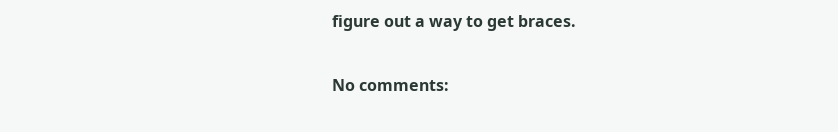figure out a way to get braces.

No comments: